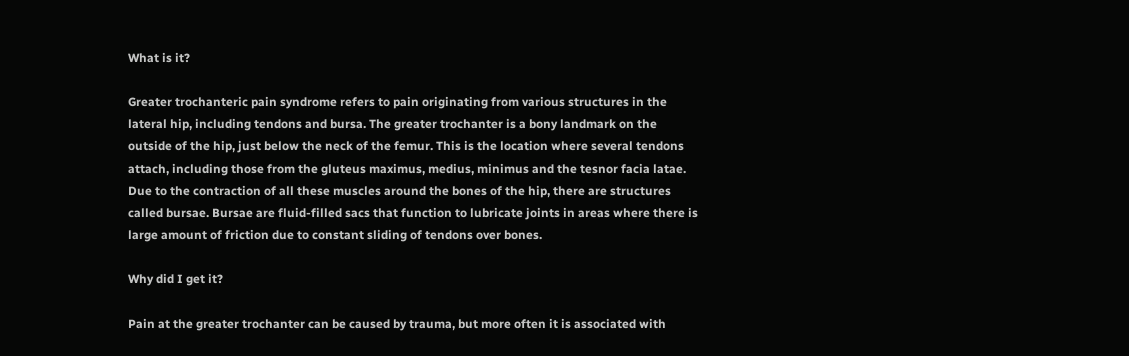What is it?

Greater trochanteric pain syndrome refers to pain originating from various structures in the lateral hip, including tendons and bursa. The greater trochanter is a bony landmark on the outside of the hip, just below the neck of the femur. This is the location where several tendons attach, including those from the gluteus maximus, medius, minimus and the tesnor facia latae. Due to the contraction of all these muscles around the bones of the hip, there are structures called bursae. Bursae are fluid-filled sacs that function to lubricate joints in areas where there is large amount of friction due to constant sliding of tendons over bones.

Why did I get it?

Pain at the greater trochanter can be caused by trauma, but more often it is associated with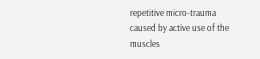repetitive micro-trauma caused by active use of the muscles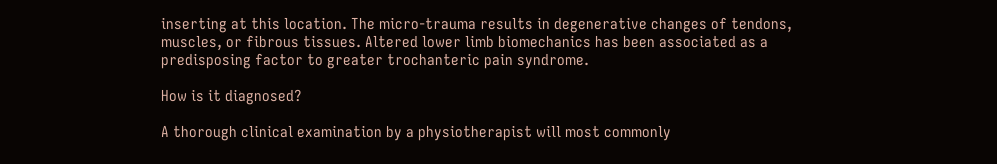inserting at this location. The micro-trauma results in degenerative changes of tendons, muscles, or fibrous tissues. Altered lower limb biomechanics has been associated as a predisposing factor to greater trochanteric pain syndrome.

How is it diagnosed?

A thorough clinical examination by a physiotherapist will most commonly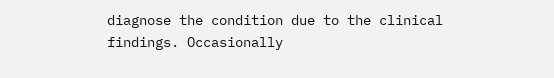diagnose the condition due to the clinical findings. Occasionally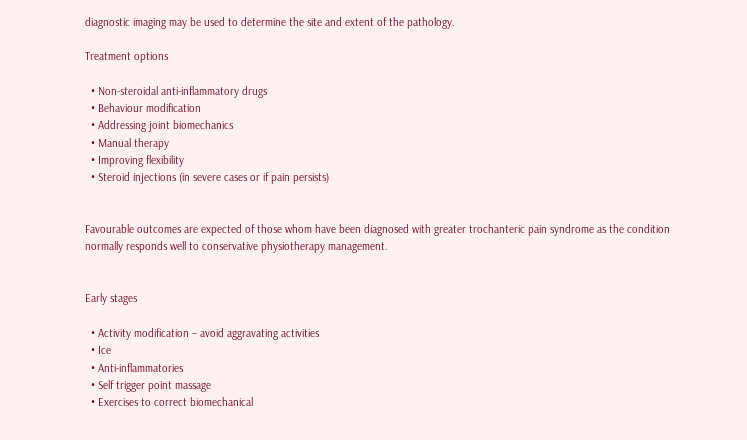diagnostic imaging may be used to determine the site and extent of the pathology.

Treatment options

  • Non-steroidal anti-inflammatory drugs
  • Behaviour modification
  • Addressing joint biomechanics
  • Manual therapy
  • Improving flexibility
  • Steroid injections (in severe cases or if pain persists)


Favourable outcomes are expected of those whom have been diagnosed with greater trochanteric pain syndrome as the condition normally responds well to conservative physiotherapy management.


Early stages

  • Activity modification – avoid aggravating activities
  • Ice
  • Anti-inflammatories
  • Self trigger point massage
  • Exercises to correct biomechanical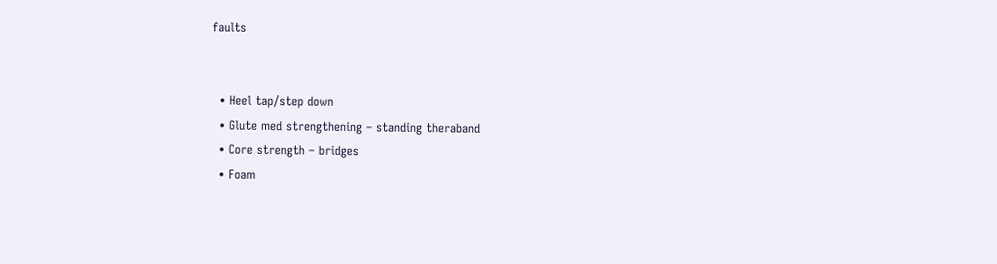faults


  • Heel tap/step down
  • Glute med strengthening – standing theraband
  • Core strength – bridges
  • Foam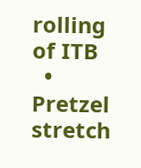rolling of ITB
  • Pretzel stretch